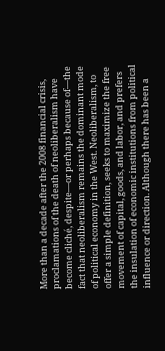More than a decade after the 2008 financial crisis, proclamations of the death of neoliberalism have become cliché, despite—or perhaps because of—the fact that neoliberalism remains the dominant mode of political economy in the West. Neoliberalism, to offer a simple definition, seeks to maximize the free movement of capital, goods, and labor, and prefers the insulation of economic institutions from political influence or direction. Although there has been a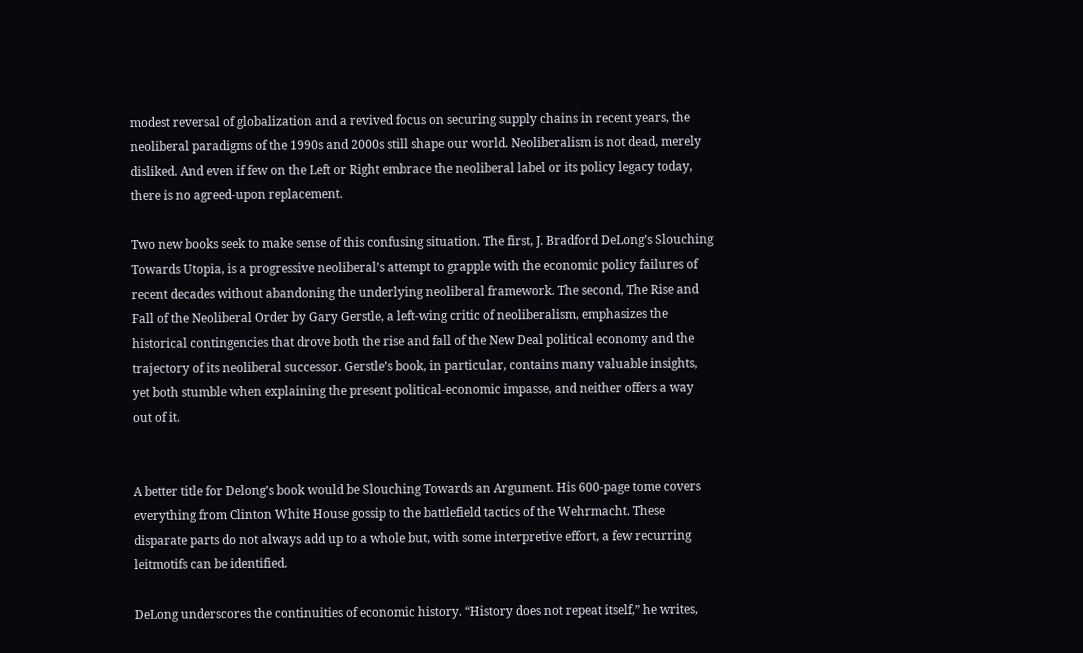modest reversal of globalization and a revived focus on securing supply chains in recent years, the neoliberal paradigms of the 1990s and 2000s still shape our world. Neoliberalism is not dead, merely disliked. And even if few on the Left or Right embrace the neoliberal label or its policy legacy today, there is no agreed-upon replacement.

Two new books seek to make sense of this confusing situation. The first, J. Bradford DeLong’s Slouching Towards Utopia, is a progressive neoliberal’s attempt to grapple with the economic policy failures of recent decades without abandoning the underlying neoliberal framework. The second, The Rise and Fall of the Neoliberal Order by Gary Gerstle, a left-wing critic of neoliberalism, emphasizes the historical contingencies that drove both the rise and fall of the New Deal political economy and the trajectory of its neoliberal successor. Gerstle’s book, in particular, contains many valuable insights, yet both stumble when explaining the present political-economic impasse, and neither offers a way out of it.


A better title for Delong’s book would be Slouching Towards an Argument. His 600-page tome covers everything from Clinton White House gossip to the battlefield tactics of the Wehrmacht. These disparate parts do not always add up to a whole but, with some interpretive effort, a few recurring leitmotifs can be identified.

DeLong underscores the continuities of economic history. “History does not repeat itself,” he writes,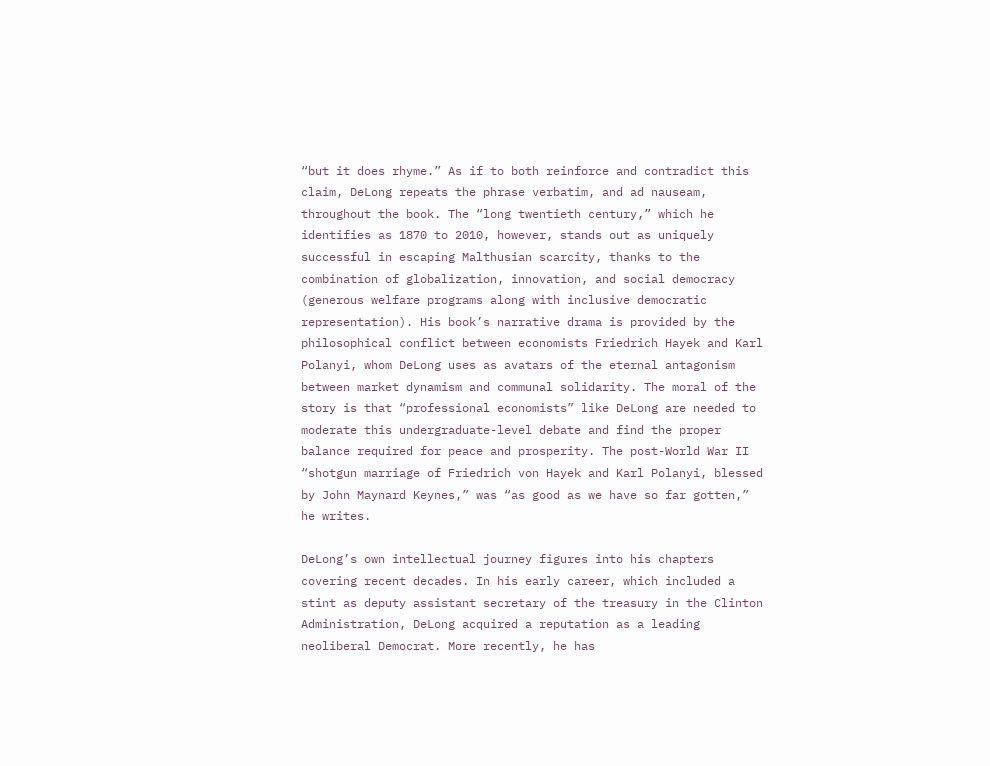“but it does rhyme.” As if to both reinforce and contradict this claim, DeLong repeats the phrase verbatim, and ad nauseam, throughout the book. The “long twentieth century,” which he identifies as 1870 to 2010, however, stands out as uniquely successful in escaping Malthusian scarcity, thanks to the combination of globalization, innovation, and social democracy (generous welfare programs along with inclusive democratic representation). His book’s narrative drama is provided by the philosophical conflict between economists Friedrich Hayek and Karl Polanyi, whom DeLong uses as avatars of the eternal antagonism between market dynamism and communal solidarity. The moral of the story is that “professional economists” like DeLong are needed to moderate this undergraduate-level debate and find the proper balance required for peace and prosperity. The post-World War II “shotgun marriage of Friedrich von Hayek and Karl Polanyi, blessed by John Maynard Keynes,” was “as good as we have so far gotten,” he writes.

DeLong’s own intellectual journey figures into his chapters covering recent decades. In his early career, which included a stint as deputy assistant secretary of the treasury in the Clinton Administration, DeLong acquired a reputation as a leading neoliberal Democrat. More recently, he has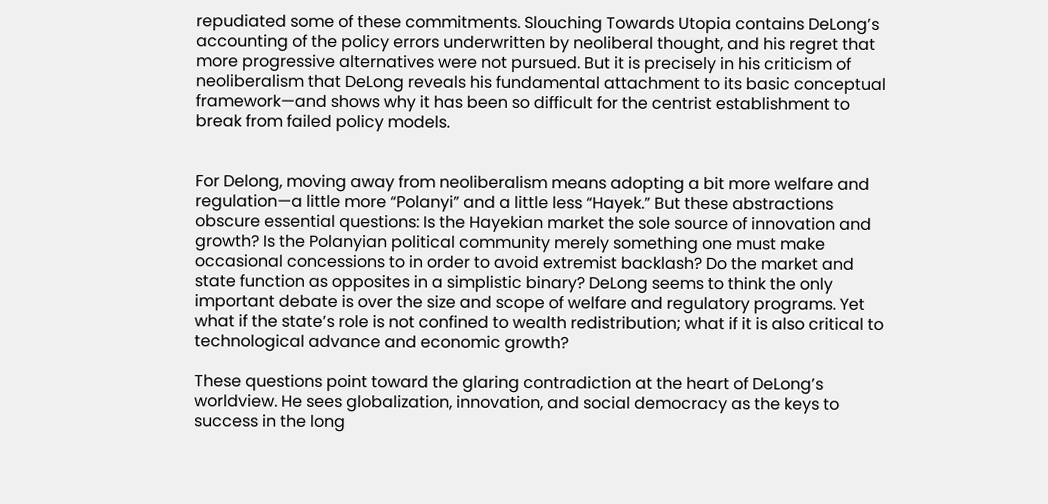repudiated some of these commitments. Slouching Towards Utopia contains DeLong’s accounting of the policy errors underwritten by neoliberal thought, and his regret that more progressive alternatives were not pursued. But it is precisely in his criticism of neoliberalism that DeLong reveals his fundamental attachment to its basic conceptual framework—and shows why it has been so difficult for the centrist establishment to break from failed policy models.


For Delong, moving away from neoliberalism means adopting a bit more welfare and regulation—a little more “Polanyi” and a little less “Hayek.” But these abstractions obscure essential questions: Is the Hayekian market the sole source of innovation and growth? Is the Polanyian political community merely something one must make occasional concessions to in order to avoid extremist backlash? Do the market and state function as opposites in a simplistic binary? DeLong seems to think the only important debate is over the size and scope of welfare and regulatory programs. Yet what if the state’s role is not confined to wealth redistribution; what if it is also critical to technological advance and economic growth?

These questions point toward the glaring contradiction at the heart of DeLong’s worldview. He sees globalization, innovation, and social democracy as the keys to success in the long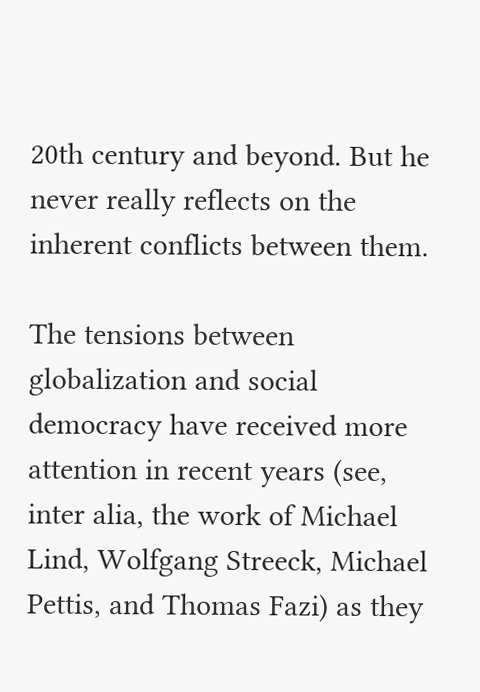20th century and beyond. But he never really reflects on the inherent conflicts between them.

The tensions between globalization and social democracy have received more attention in recent years (see, inter alia, the work of Michael Lind, Wolfgang Streeck, Michael Pettis, and Thomas Fazi) as they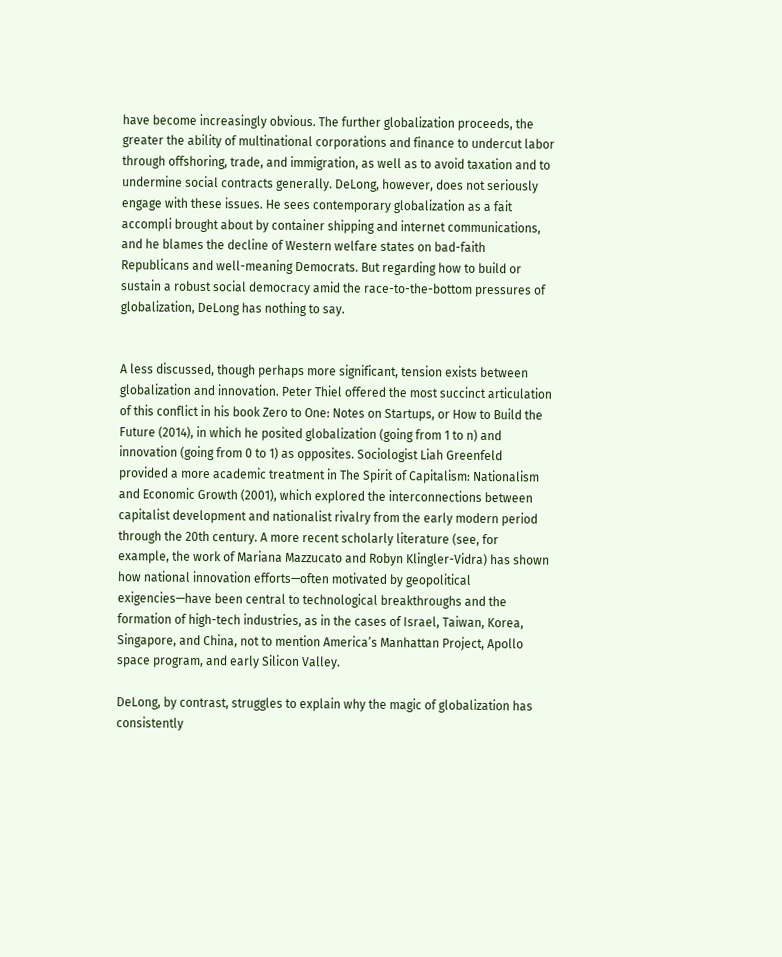have become increasingly obvious. The further globalization proceeds, the greater the ability of multinational corporations and finance to undercut labor through offshoring, trade, and immigration, as well as to avoid taxation and to undermine social contracts generally. DeLong, however, does not seriously engage with these issues. He sees contemporary globalization as a fait accompli brought about by container shipping and internet communications, and he blames the decline of Western welfare states on bad-faith Republicans and well-meaning Democrats. But regarding how to build or sustain a robust social democracy amid the race-to-the-bottom pressures of globalization, DeLong has nothing to say.


A less discussed, though perhaps more significant, tension exists between globalization and innovation. Peter Thiel offered the most succinct articulation of this conflict in his book Zero to One: Notes on Startups, or How to Build the Future (2014), in which he posited globalization (going from 1 to n) and innovation (going from 0 to 1) as opposites. Sociologist Liah Greenfeld provided a more academic treatment in The Spirit of Capitalism: Nationalism and Economic Growth (2001), which explored the interconnections between capitalist development and nationalist rivalry from the early modern period through the 20th century. A more recent scholarly literature (see, for example, the work of Mariana Mazzucato and Robyn Klingler-Vidra) has shown how national innovation efforts—often motivated by geopolitical exigencies—have been central to technological breakthroughs and the formation of high-tech industries, as in the cases of Israel, Taiwan, Korea, Singapore, and China, not to mention America’s Manhattan Project, Apollo space program, and early Silicon Valley.

DeLong, by contrast, struggles to explain why the magic of globalization has consistently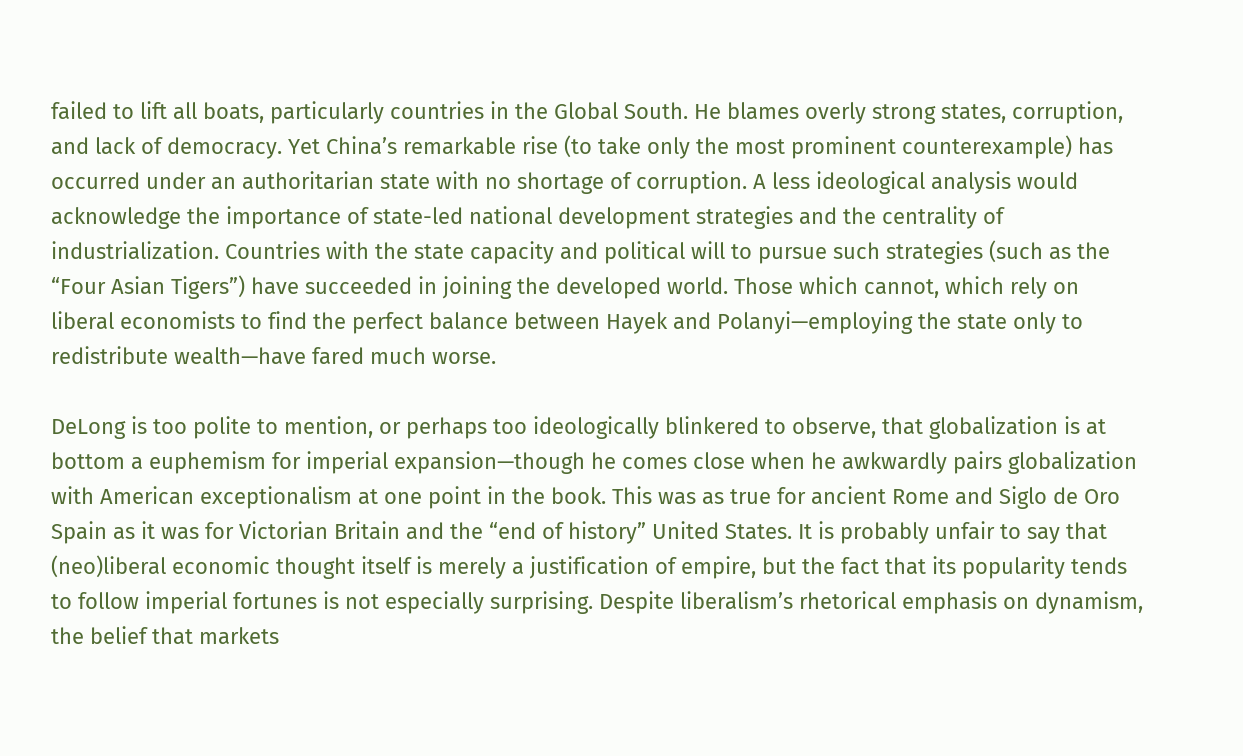failed to lift all boats, particularly countries in the Global South. He blames overly strong states, corruption, and lack of democracy. Yet China’s remarkable rise (to take only the most prominent counterexample) has occurred under an authoritarian state with no shortage of corruption. A less ideological analysis would acknowledge the importance of state-led national development strategies and the centrality of industrialization. Countries with the state capacity and political will to pursue such strategies (such as the “Four Asian Tigers”) have succeeded in joining the developed world. Those which cannot, which rely on liberal economists to find the perfect balance between Hayek and Polanyi—employing the state only to redistribute wealth—have fared much worse.

DeLong is too polite to mention, or perhaps too ideologically blinkered to observe, that globalization is at bottom a euphemism for imperial expansion—though he comes close when he awkwardly pairs globalization with American exceptionalism at one point in the book. This was as true for ancient Rome and Siglo de Oro Spain as it was for Victorian Britain and the “end of history” United States. It is probably unfair to say that (neo)liberal economic thought itself is merely a justification of empire, but the fact that its popularity tends to follow imperial fortunes is not especially surprising. Despite liberalism’s rhetorical emphasis on dynamism, the belief that markets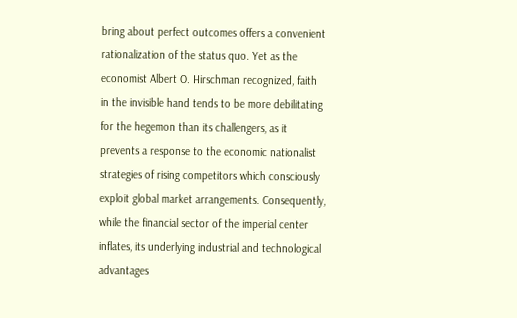bring about perfect outcomes offers a convenient rationalization of the status quo. Yet as the economist Albert O. Hirschman recognized, faith in the invisible hand tends to be more debilitating for the hegemon than its challengers, as it prevents a response to the economic nationalist strategies of rising competitors which consciously exploit global market arrangements. Consequently, while the financial sector of the imperial center inflates, its underlying industrial and technological advantages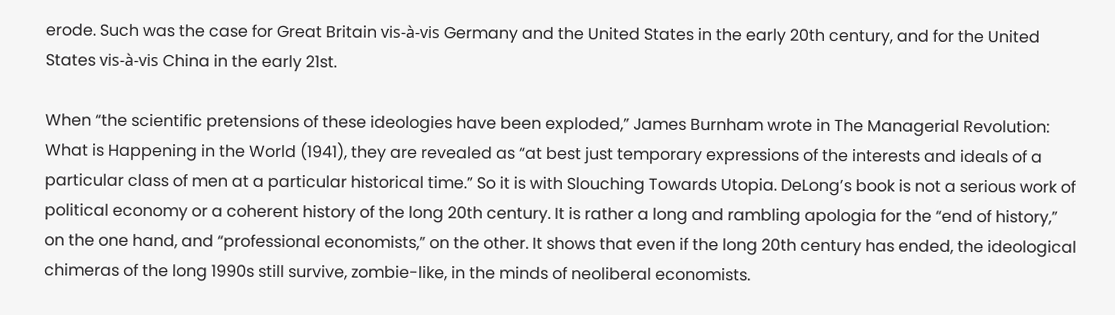erode. Such was the case for Great Britain vis-à-vis Germany and the United States in the early 20th century, and for the United States vis-à-vis China in the early 21st.

When “the scientific pretensions of these ideologies have been exploded,” James Burnham wrote in The Managerial Revolution: What is Happening in the World (1941), they are revealed as “at best just temporary expressions of the interests and ideals of a particular class of men at a particular historical time.” So it is with Slouching Towards Utopia. DeLong’s book is not a serious work of political economy or a coherent history of the long 20th century. It is rather a long and rambling apologia for the “end of history,” on the one hand, and “professional economists,” on the other. It shows that even if the long 20th century has ended, the ideological chimeras of the long 1990s still survive, zombie-like, in the minds of neoliberal economists.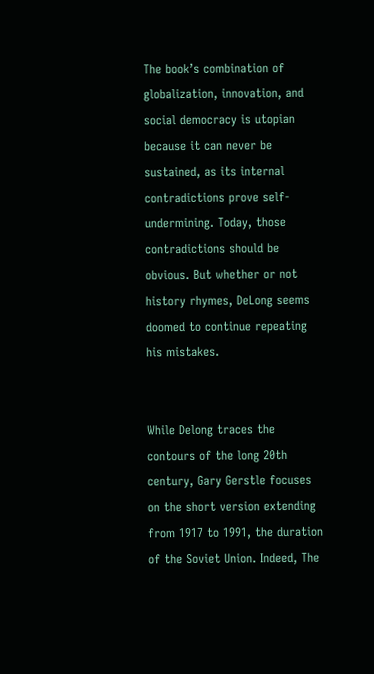The book’s combination of globalization, innovation, and social democracy is utopian because it can never be sustained, as its internal contradictions prove self-undermining. Today, those contradictions should be obvious. But whether or not history rhymes, DeLong seems doomed to continue repeating his mistakes.


While Delong traces the contours of the long 20th century, Gary Gerstle focuses on the short version extending from 1917 to 1991, the duration of the Soviet Union. Indeed, The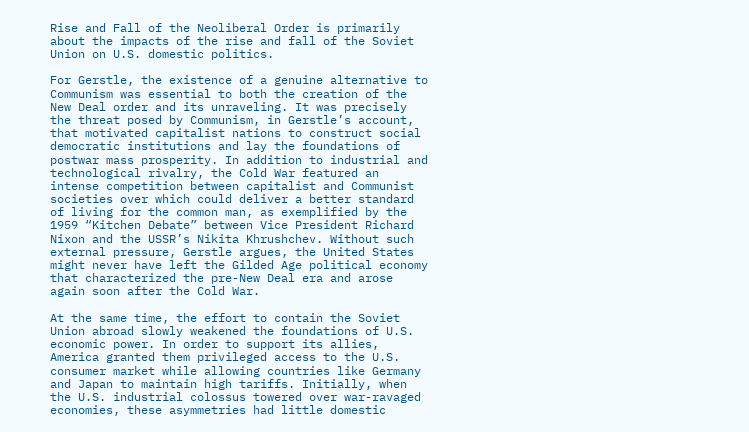Rise and Fall of the Neoliberal Order is primarily about the impacts of the rise and fall of the Soviet Union on U.S. domestic politics.

For Gerstle, the existence of a genuine alternative to Communism was essential to both the creation of the New Deal order and its unraveling. It was precisely the threat posed by Communism, in Gerstle’s account, that motivated capitalist nations to construct social democratic institutions and lay the foundations of postwar mass prosperity. In addition to industrial and technological rivalry, the Cold War featured an intense competition between capitalist and Communist societies over which could deliver a better standard of living for the common man, as exemplified by the 1959 “Kitchen Debate” between Vice President Richard Nixon and the USSR’s Nikita Khrushchev. Without such external pressure, Gerstle argues, the United States might never have left the Gilded Age political economy that characterized the pre-New Deal era and arose again soon after the Cold War.

At the same time, the effort to contain the Soviet Union abroad slowly weakened the foundations of U.S. economic power. In order to support its allies, America granted them privileged access to the U.S. consumer market while allowing countries like Germany and Japan to maintain high tariffs. Initially, when the U.S. industrial colossus towered over war-ravaged economies, these asymmetries had little domestic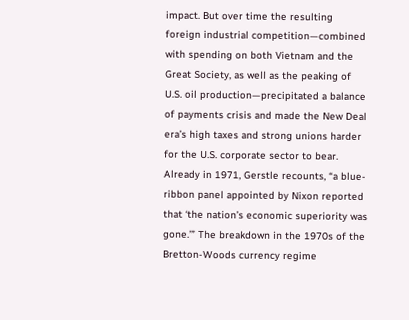impact. But over time the resulting foreign industrial competition—combined with spending on both Vietnam and the Great Society, as well as the peaking of U.S. oil production—precipitated a balance of payments crisis and made the New Deal era’s high taxes and strong unions harder for the U.S. corporate sector to bear. Already in 1971, Gerstle recounts, “a blue-ribbon panel appointed by Nixon reported that ‘the nation’s economic superiority was gone.’” The breakdown in the 1970s of the Bretton-Woods currency regime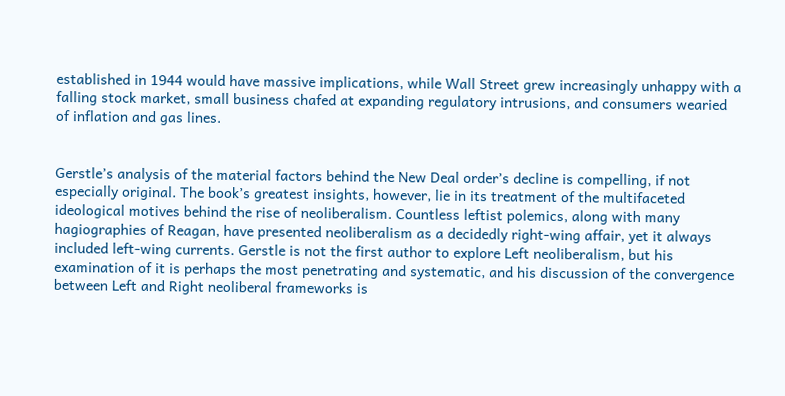established in 1944 would have massive implications, while Wall Street grew increasingly unhappy with a falling stock market, small business chafed at expanding regulatory intrusions, and consumers wearied of inflation and gas lines.


Gerstle’s analysis of the material factors behind the New Deal order’s decline is compelling, if not especially original. The book’s greatest insights, however, lie in its treatment of the multifaceted ideological motives behind the rise of neoliberalism. Countless leftist polemics, along with many hagiographies of Reagan, have presented neoliberalism as a decidedly right-wing affair, yet it always included left-wing currents. Gerstle is not the first author to explore Left neoliberalism, but his examination of it is perhaps the most penetrating and systematic, and his discussion of the convergence between Left and Right neoliberal frameworks is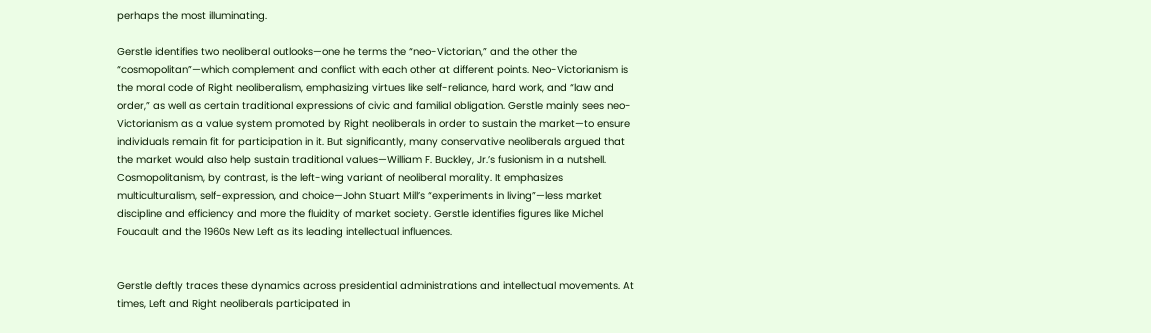perhaps the most illuminating.

Gerstle identifies two neoliberal outlooks—one he terms the “neo-Victorian,” and the other the “cosmopolitan”—which complement and conflict with each other at different points. Neo-Victorianism is the moral code of Right neoliberalism, emphasizing virtues like self-reliance, hard work, and “law and order,” as well as certain traditional expressions of civic and familial obligation. Gerstle mainly sees neo-Victorianism as a value system promoted by Right neoliberals in order to sustain the market—to ensure individuals remain fit for participation in it. But significantly, many conservative neoliberals argued that the market would also help sustain traditional values—William F. Buckley, Jr.’s fusionism in a nutshell. Cosmopolitanism, by contrast, is the left-wing variant of neoliberal morality. It emphasizes multiculturalism, self-expression, and choice—John Stuart Mill’s “experiments in living”—less market discipline and efficiency and more the fluidity of market society. Gerstle identifies figures like Michel Foucault and the 1960s New Left as its leading intellectual influences.


Gerstle deftly traces these dynamics across presidential administrations and intellectual movements. At times, Left and Right neoliberals participated in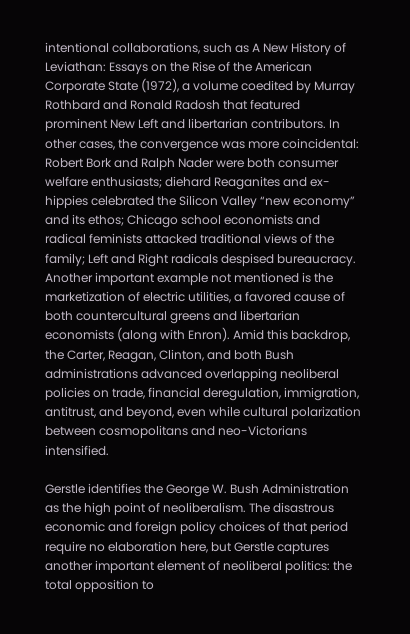intentional collaborations, such as A New History of Leviathan: Essays on the Rise of the American Corporate State (1972), a volume coedited by Murray Rothbard and Ronald Radosh that featured prominent New Left and libertarian contributors. In other cases, the convergence was more coincidental: Robert Bork and Ralph Nader were both consumer welfare enthusiasts; diehard Reaganites and ex-hippies celebrated the Silicon Valley “new economy” and its ethos; Chicago school economists and radical feminists attacked traditional views of the family; Left and Right radicals despised bureaucracy. Another important example not mentioned is the marketization of electric utilities, a favored cause of both countercultural greens and libertarian economists (along with Enron). Amid this backdrop, the Carter, Reagan, Clinton, and both Bush administrations advanced overlapping neoliberal policies on trade, financial deregulation, immigration, antitrust, and beyond, even while cultural polarization between cosmopolitans and neo-Victorians intensified.

Gerstle identifies the George W. Bush Administration as the high point of neoliberalism. The disastrous economic and foreign policy choices of that period require no elaboration here, but Gerstle captures another important element of neoliberal politics: the total opposition to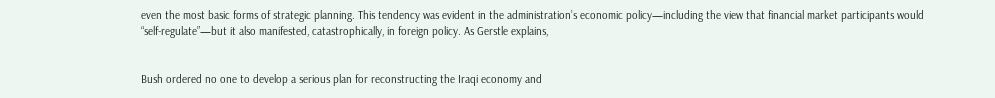even the most basic forms of strategic planning. This tendency was evident in the administration’s economic policy—including the view that financial market participants would “self-regulate”—but it also manifested, catastrophically, in foreign policy. As Gerstle explains,


Bush ordered no one to develop a serious plan for reconstructing the Iraqi economy and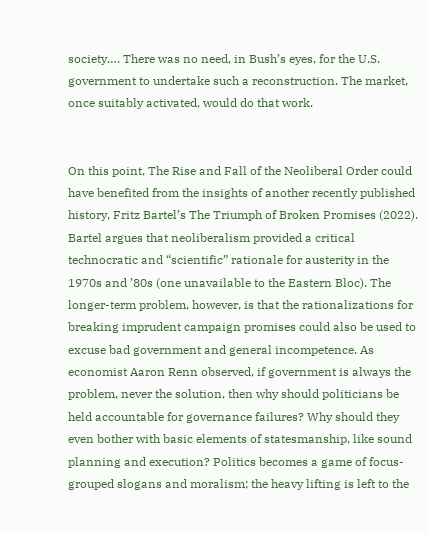society…. There was no need, in Bush’s eyes, for the U.S. government to undertake such a reconstruction. The market, once suitably activated, would do that work.


On this point, The Rise and Fall of the Neoliberal Order could have benefited from the insights of another recently published history, Fritz Bartel’s The Triumph of Broken Promises (2022). Bartel argues that neoliberalism provided a critical technocratic and “scientific” rationale for austerity in the 1970s and ’80s (one unavailable to the Eastern Bloc). The longer-term problem, however, is that the rationalizations for breaking imprudent campaign promises could also be used to excuse bad government and general incompetence. As economist Aaron Renn observed, if government is always the problem, never the solution, then why should politicians be held accountable for governance failures? Why should they even bother with basic elements of statesmanship, like sound planning and execution? Politics becomes a game of focus-grouped slogans and moralism; the heavy lifting is left to the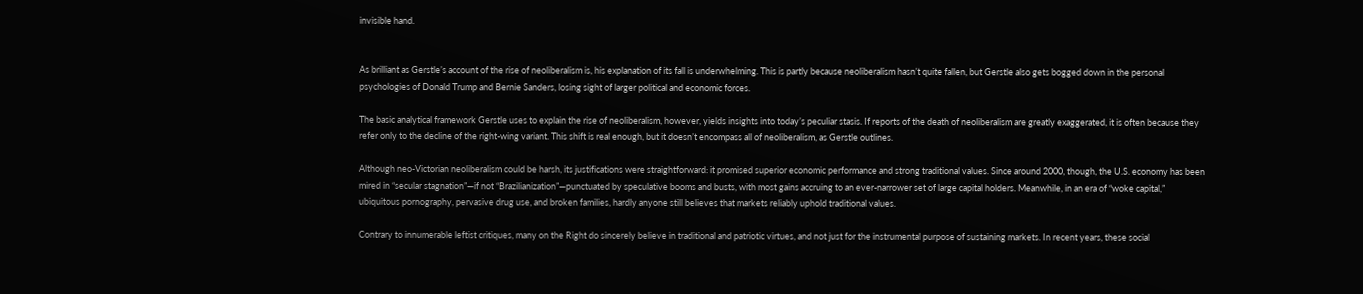invisible hand.


As brilliant as Gerstle’s account of the rise of neoliberalism is, his explanation of its fall is underwhelming. This is partly because neoliberalism hasn’t quite fallen, but Gerstle also gets bogged down in the personal psychologies of Donald Trump and Bernie Sanders, losing sight of larger political and economic forces.

The basic analytical framework Gerstle uses to explain the rise of neoliberalism, however, yields insights into today’s peculiar stasis. If reports of the death of neoliberalism are greatly exaggerated, it is often because they refer only to the decline of the right-wing variant. This shift is real enough, but it doesn’t encompass all of neoliberalism, as Gerstle outlines.

Although neo-Victorian neoliberalism could be harsh, its justifications were straightforward: it promised superior economic performance and strong traditional values. Since around 2000, though, the U.S. economy has been mired in “secular stagnation”—if not “Brazilianization”—punctuated by speculative booms and busts, with most gains accruing to an ever-narrower set of large capital holders. Meanwhile, in an era of “woke capital,” ubiquitous pornography, pervasive drug use, and broken families, hardly anyone still believes that markets reliably uphold traditional values.

Contrary to innumerable leftist critiques, many on the Right do sincerely believe in traditional and patriotic virtues, and not just for the instrumental purpose of sustaining markets. In recent years, these social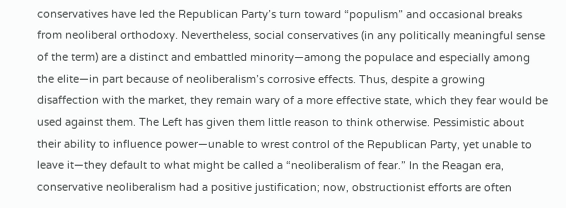conservatives have led the Republican Party’s turn toward “populism” and occasional breaks from neoliberal orthodoxy. Nevertheless, social conservatives (in any politically meaningful sense of the term) are a distinct and embattled minority—among the populace and especially among the elite—in part because of neoliberalism’s corrosive effects. Thus, despite a growing disaffection with the market, they remain wary of a more effective state, which they fear would be used against them. The Left has given them little reason to think otherwise. Pessimistic about their ability to influence power—unable to wrest control of the Republican Party, yet unable to leave it—they default to what might be called a “neoliberalism of fear.” In the Reagan era, conservative neoliberalism had a positive justification; now, obstructionist efforts are often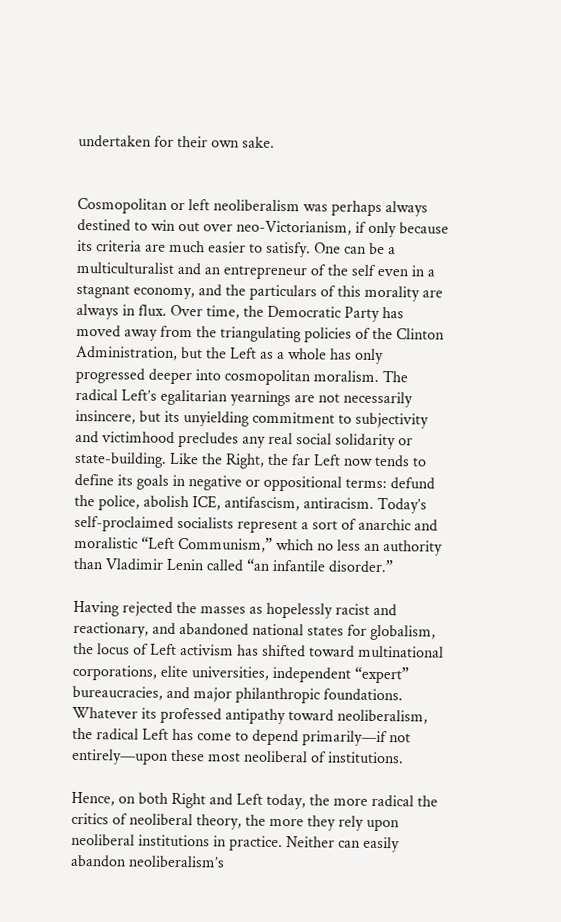undertaken for their own sake.


Cosmopolitan or left neoliberalism was perhaps always destined to win out over neo-Victorianism, if only because its criteria are much easier to satisfy. One can be a multiculturalist and an entrepreneur of the self even in a stagnant economy, and the particulars of this morality are always in flux. Over time, the Democratic Party has moved away from the triangulating policies of the Clinton Administration, but the Left as a whole has only progressed deeper into cosmopolitan moralism. The radical Left’s egalitarian yearnings are not necessarily insincere, but its unyielding commitment to subjectivity and victimhood precludes any real social solidarity or state-building. Like the Right, the far Left now tends to define its goals in negative or oppositional terms: defund the police, abolish ICE, antifascism, antiracism. Today’s self-proclaimed socialists represent a sort of anarchic and moralistic “Left Communism,” which no less an authority than Vladimir Lenin called “an infantile disorder.”

Having rejected the masses as hopelessly racist and reactionary, and abandoned national states for globalism, the locus of Left activism has shifted toward multinational corporations, elite universities, independent “expert” bureaucracies, and major philanthropic foundations. Whatever its professed antipathy toward neoliberalism, the radical Left has come to depend primarily—if not entirely—upon these most neoliberal of institutions.

Hence, on both Right and Left today, the more radical the critics of neoliberal theory, the more they rely upon neoliberal institutions in practice. Neither can easily abandon neoliberalism’s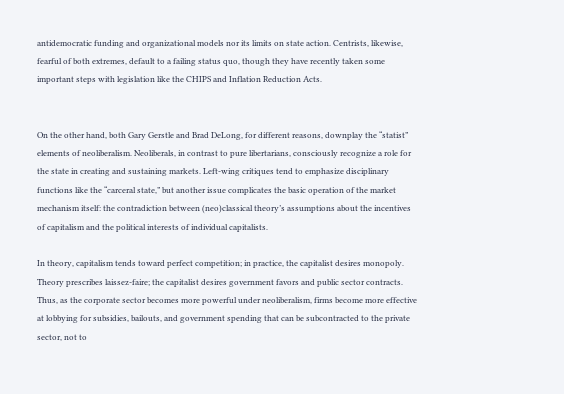antidemocratic funding and organizational models nor its limits on state action. Centrists, likewise, fearful of both extremes, default to a failing status quo, though they have recently taken some important steps with legislation like the CHIPS and Inflation Reduction Acts.


On the other hand, both Gary Gerstle and Brad DeLong, for different reasons, downplay the “statist” elements of neoliberalism. Neoliberals, in contrast to pure libertarians, consciously recognize a role for the state in creating and sustaining markets. Left-wing critiques tend to emphasize disciplinary functions like the “carceral state,” but another issue complicates the basic operation of the market mechanism itself: the contradiction between (neo)classical theory’s assumptions about the incentives of capitalism and the political interests of individual capitalists.

In theory, capitalism tends toward perfect competition; in practice, the capitalist desires monopoly. Theory prescribes laissez-faire; the capitalist desires government favors and public sector contracts. Thus, as the corporate sector becomes more powerful under neoliberalism, firms become more effective at lobbying for subsidies, bailouts, and government spending that can be subcontracted to the private sector, not to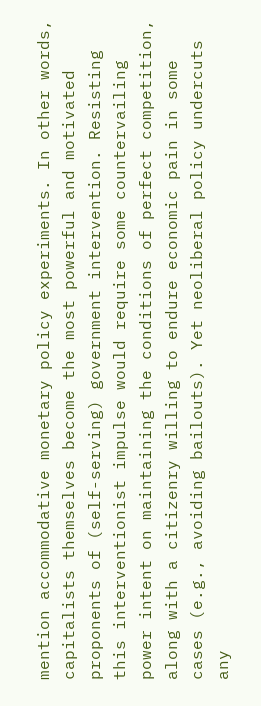mention accommodative monetary policy experiments. In other words, capitalists themselves become the most powerful and motivated proponents of (self-serving) government intervention. Resisting this interventionist impulse would require some countervailing power intent on maintaining the conditions of perfect competition, along with a citizenry willing to endure economic pain in some cases (e.g., avoiding bailouts). Yet neoliberal policy undercuts any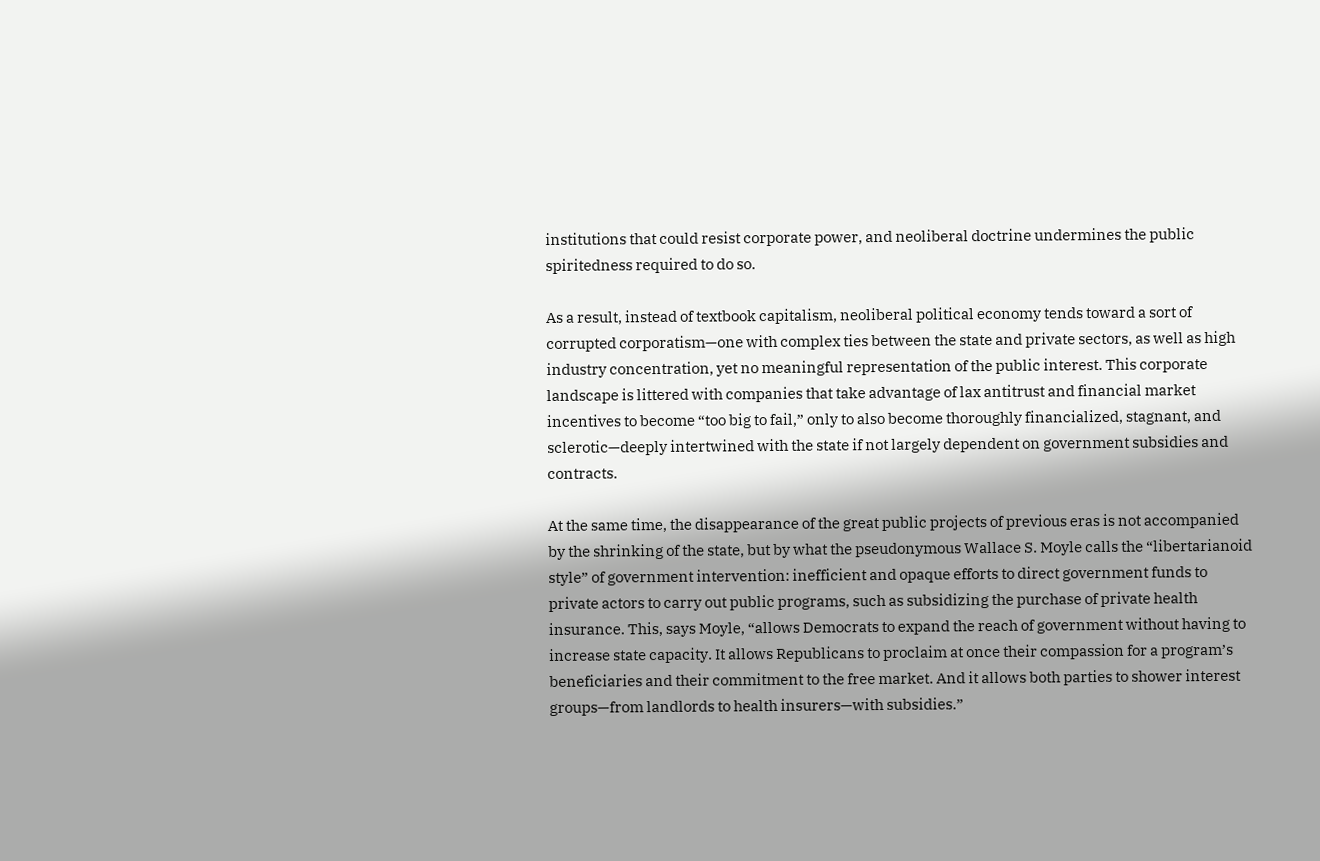institutions that could resist corporate power, and neoliberal doctrine undermines the public spiritedness required to do so.

As a result, instead of textbook capitalism, neoliberal political economy tends toward a sort of corrupted corporatism—one with complex ties between the state and private sectors, as well as high industry concentration, yet no meaningful representation of the public interest. This corporate landscape is littered with companies that take advantage of lax antitrust and financial market incentives to become “too big to fail,” only to also become thoroughly financialized, stagnant, and sclerotic—deeply intertwined with the state if not largely dependent on government subsidies and contracts.

At the same time, the disappearance of the great public projects of previous eras is not accompanied by the shrinking of the state, but by what the pseudonymous Wallace S. Moyle calls the “libertarianoid style” of government intervention: inefficient and opaque efforts to direct government funds to private actors to carry out public programs, such as subsidizing the purchase of private health insurance. This, says Moyle, “allows Democrats to expand the reach of government without having to increase state capacity. It allows Republicans to proclaim at once their compassion for a program’s beneficiaries and their commitment to the free market. And it allows both parties to shower interest groups—from landlords to health insurers—with subsidies.”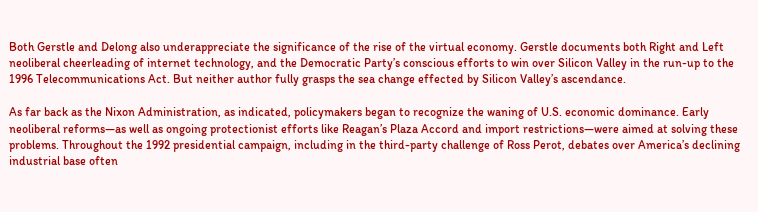Both Gerstle and Delong also underappreciate the significance of the rise of the virtual economy. Gerstle documents both Right and Left neoliberal cheerleading of internet technology, and the Democratic Party’s conscious efforts to win over Silicon Valley in the run-up to the 1996 Telecommunications Act. But neither author fully grasps the sea change effected by Silicon Valley’s ascendance.

As far back as the Nixon Administration, as indicated, policymakers began to recognize the waning of U.S. economic dominance. Early neoliberal reforms—as well as ongoing protectionist efforts like Reagan’s Plaza Accord and import restrictions—were aimed at solving these problems. Throughout the 1992 presidential campaign, including in the third-party challenge of Ross Perot, debates over America’s declining industrial base often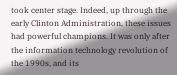took center stage. Indeed, up through the early Clinton Administration, these issues had powerful champions. It was only after the information technology revolution of the 1990s, and its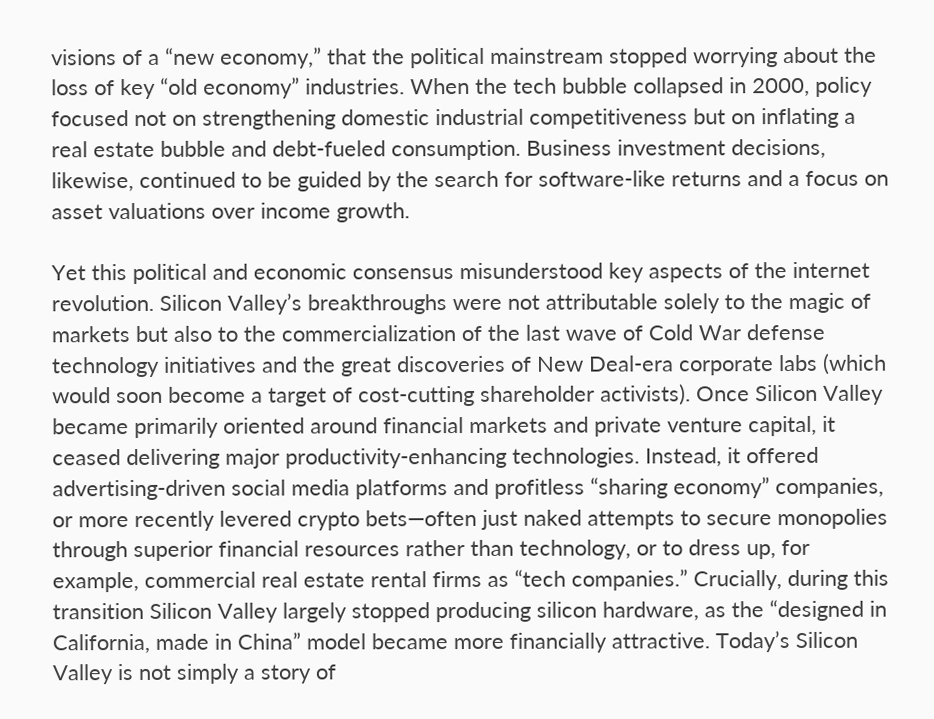visions of a “new economy,” that the political mainstream stopped worrying about the loss of key “old economy” industries. When the tech bubble collapsed in 2000, policy focused not on strengthening domestic industrial competitiveness but on inflating a real estate bubble and debt-fueled consumption. Business investment decisions, likewise, continued to be guided by the search for software-like returns and a focus on asset valuations over income growth.

Yet this political and economic consensus misunderstood key aspects of the internet revolution. Silicon Valley’s breakthroughs were not attributable solely to the magic of markets but also to the commercialization of the last wave of Cold War defense technology initiatives and the great discoveries of New Deal-era corporate labs (which would soon become a target of cost-cutting shareholder activists). Once Silicon Valley became primarily oriented around financial markets and private venture capital, it ceased delivering major productivity-enhancing technologies. Instead, it offered advertising-driven social media platforms and profitless “sharing economy” companies, or more recently levered crypto bets—often just naked attempts to secure monopolies through superior financial resources rather than technology, or to dress up, for example, commercial real estate rental firms as “tech companies.” Crucially, during this transition Silicon Valley largely stopped producing silicon hardware, as the “designed in California, made in China” model became more financially attractive. Today’s Silicon Valley is not simply a story of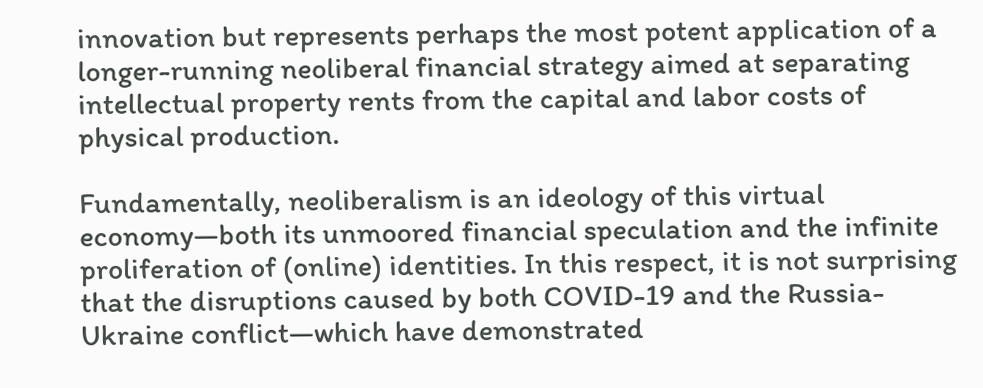innovation but represents perhaps the most potent application of a longer-running neoliberal financial strategy aimed at separating intellectual property rents from the capital and labor costs of physical production.

Fundamentally, neoliberalism is an ideology of this virtual economy—both its unmoored financial speculation and the infinite proliferation of (online) identities. In this respect, it is not surprising that the disruptions caused by both COVID-19 and the Russia-Ukraine conflict—which have demonstrated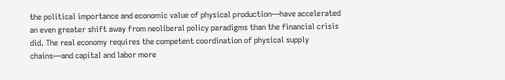the political importance and economic value of physical production—have accelerated an even greater shift away from neoliberal policy paradigms than the financial crisis did. The real economy requires the competent coordination of physical supply chains—and capital and labor more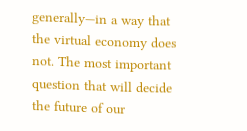generally—in a way that the virtual economy does not. The most important question that will decide the future of our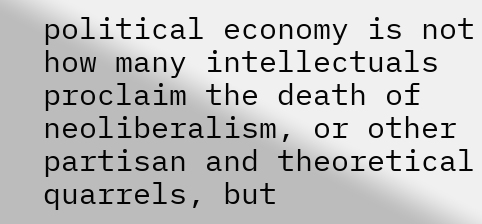political economy is not how many intellectuals proclaim the death of neoliberalism, or other partisan and theoretical quarrels, but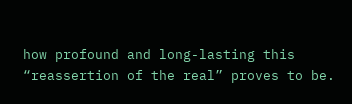how profound and long-lasting this “reassertion of the real” proves to be.